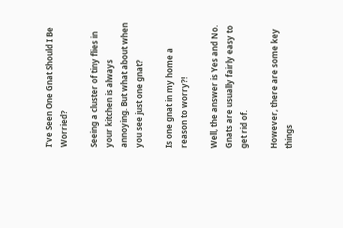I’ve Seen One Gnat Should I Be Worried?

Seeing a cluster of tiny flies in your kitchen is always annoying. But what about when you see just one gnat?

Is one gnat in my home a reason to worry?!

Well, the answer is Yes and No. Gnats are usually fairly easy to get rid of.

However, there are some key things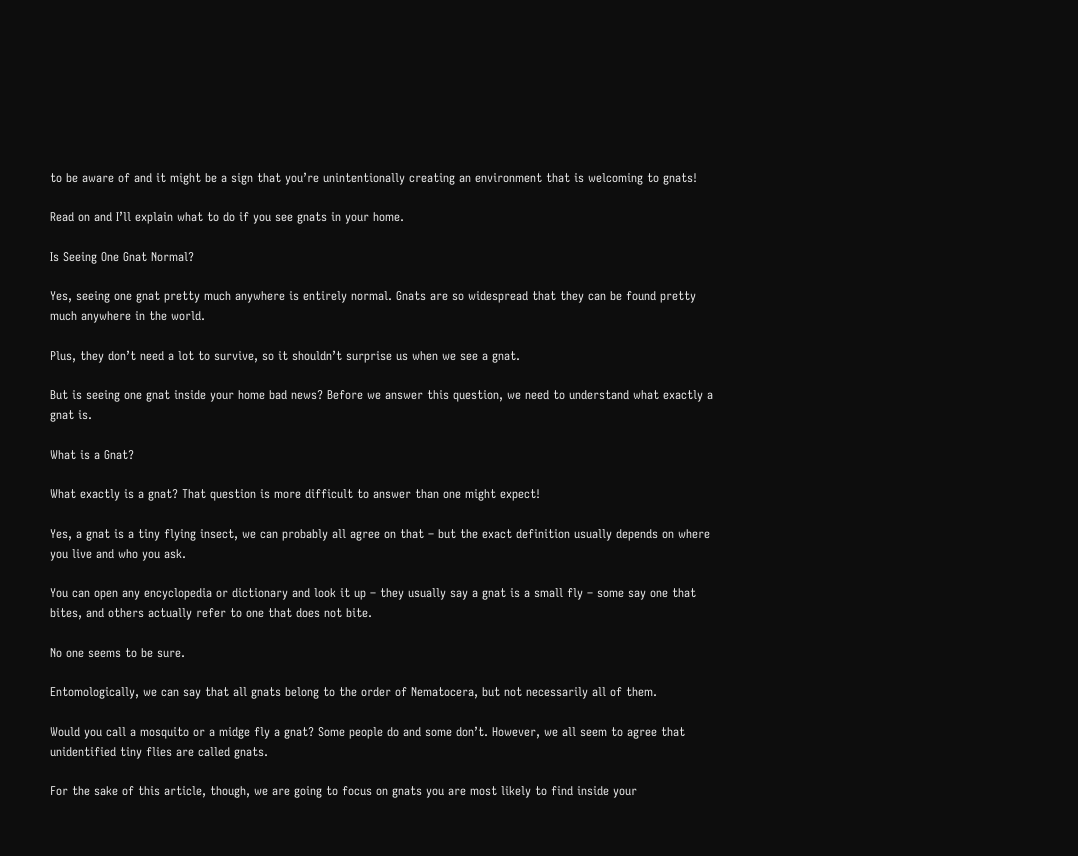to be aware of and it might be a sign that you’re unintentionally creating an environment that is welcoming to gnats!

Read on and I’ll explain what to do if you see gnats in your home.

Is Seeing One Gnat Normal?

Yes, seeing one gnat pretty much anywhere is entirely normal. Gnats are so widespread that they can be found pretty much anywhere in the world.

Plus, they don’t need a lot to survive, so it shouldn’t surprise us when we see a gnat.

But is seeing one gnat inside your home bad news? Before we answer this question, we need to understand what exactly a gnat is.

What is a Gnat?

What exactly is a gnat? That question is more difficult to answer than one might expect!

Yes, a gnat is a tiny flying insect, we can probably all agree on that – but the exact definition usually depends on where you live and who you ask.

You can open any encyclopedia or dictionary and look it up – they usually say a gnat is a small fly – some say one that bites, and others actually refer to one that does not bite.

No one seems to be sure.

Entomologically, we can say that all gnats belong to the order of Nematocera, but not necessarily all of them.

Would you call a mosquito or a midge fly a gnat? Some people do and some don’t. However, we all seem to agree that unidentified tiny flies are called gnats.

For the sake of this article, though, we are going to focus on gnats you are most likely to find inside your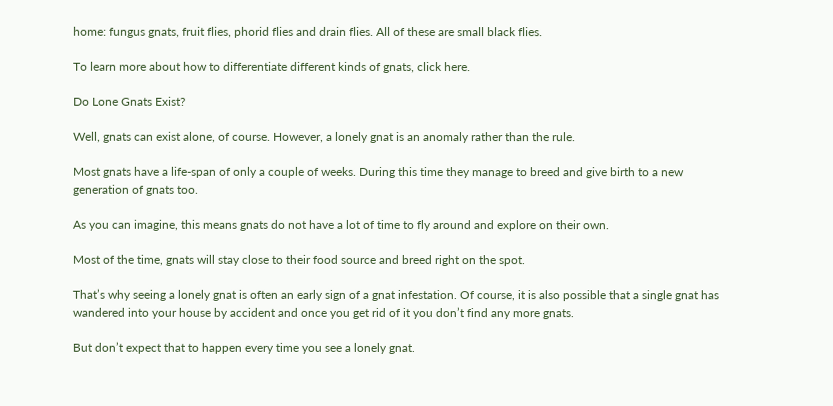home: fungus gnats, fruit flies, phorid flies and drain flies. All of these are small black flies.

To learn more about how to differentiate different kinds of gnats, click here.

Do Lone Gnats Exist?

Well, gnats can exist alone, of course. However, a lonely gnat is an anomaly rather than the rule.

Most gnats have a life-span of only a couple of weeks. During this time they manage to breed and give birth to a new generation of gnats too.

As you can imagine, this means gnats do not have a lot of time to fly around and explore on their own.

Most of the time, gnats will stay close to their food source and breed right on the spot.

That’s why seeing a lonely gnat is often an early sign of a gnat infestation. Of course, it is also possible that a single gnat has wandered into your house by accident and once you get rid of it you don’t find any more gnats.

But don’t expect that to happen every time you see a lonely gnat.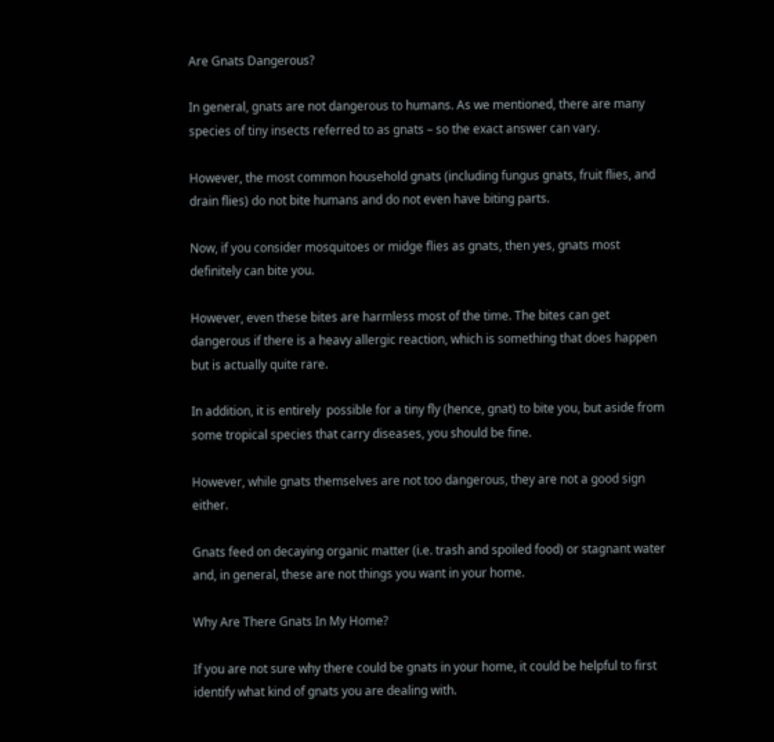Are Gnats Dangerous?

In general, gnats are not dangerous to humans. As we mentioned, there are many species of tiny insects referred to as gnats – so the exact answer can vary.

However, the most common household gnats (including fungus gnats, fruit flies, and drain flies) do not bite humans and do not even have biting parts.

Now, if you consider mosquitoes or midge flies as gnats, then yes, gnats most definitely can bite you.

However, even these bites are harmless most of the time. The bites can get dangerous if there is a heavy allergic reaction, which is something that does happen but is actually quite rare.

In addition, it is entirely  possible for a tiny fly (hence, gnat) to bite you, but aside from some tropical species that carry diseases, you should be fine.

However, while gnats themselves are not too dangerous, they are not a good sign either.

Gnats feed on decaying organic matter (i.e. trash and spoiled food) or stagnant water and, in general, these are not things you want in your home.

Why Are There Gnats In My Home?

If you are not sure why there could be gnats in your home, it could be helpful to first identify what kind of gnats you are dealing with.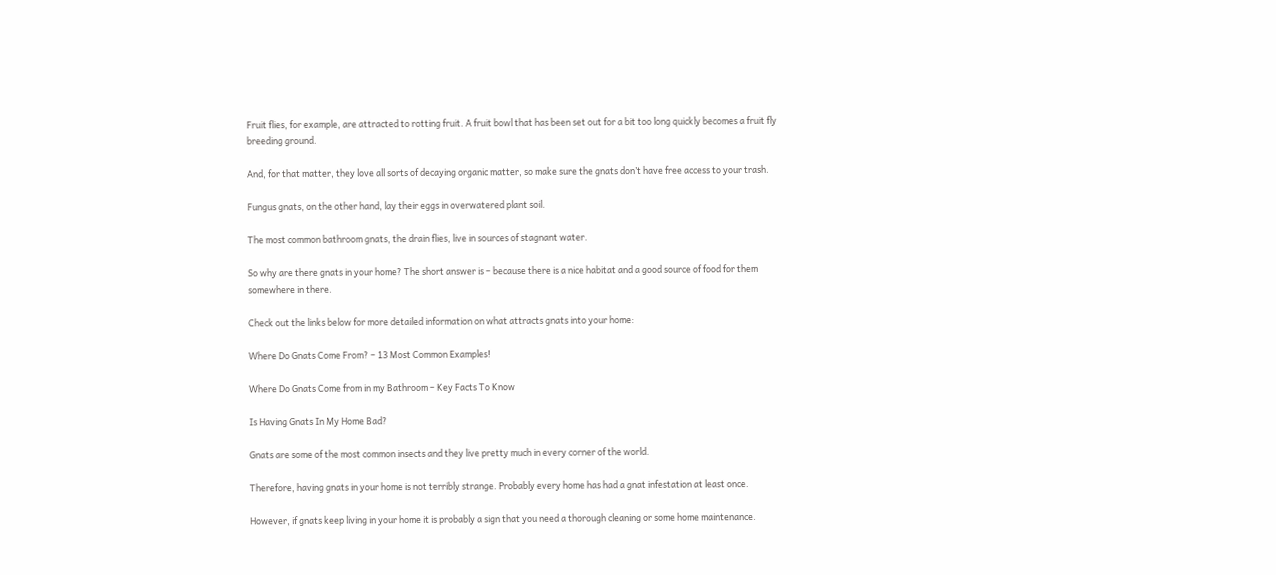Fruit flies, for example, are attracted to rotting fruit. A fruit bowl that has been set out for a bit too long quickly becomes a fruit fly breeding ground.

And, for that matter, they love all sorts of decaying organic matter, so make sure the gnats don’t have free access to your trash.

Fungus gnats, on the other hand, lay their eggs in overwatered plant soil.

The most common bathroom gnats, the drain flies, live in sources of stagnant water.

So why are there gnats in your home? The short answer is – because there is a nice habitat and a good source of food for them somewhere in there.

Check out the links below for more detailed information on what attracts gnats into your home:

Where Do Gnats Come From? – 13 Most Common Examples!

Where Do Gnats Come from in my Bathroom – Key Facts To Know

Is Having Gnats In My Home Bad?

Gnats are some of the most common insects and they live pretty much in every corner of the world.

Therefore, having gnats in your home is not terribly strange. Probably every home has had a gnat infestation at least once.

However, if gnats keep living in your home it is probably a sign that you need a thorough cleaning or some home maintenance.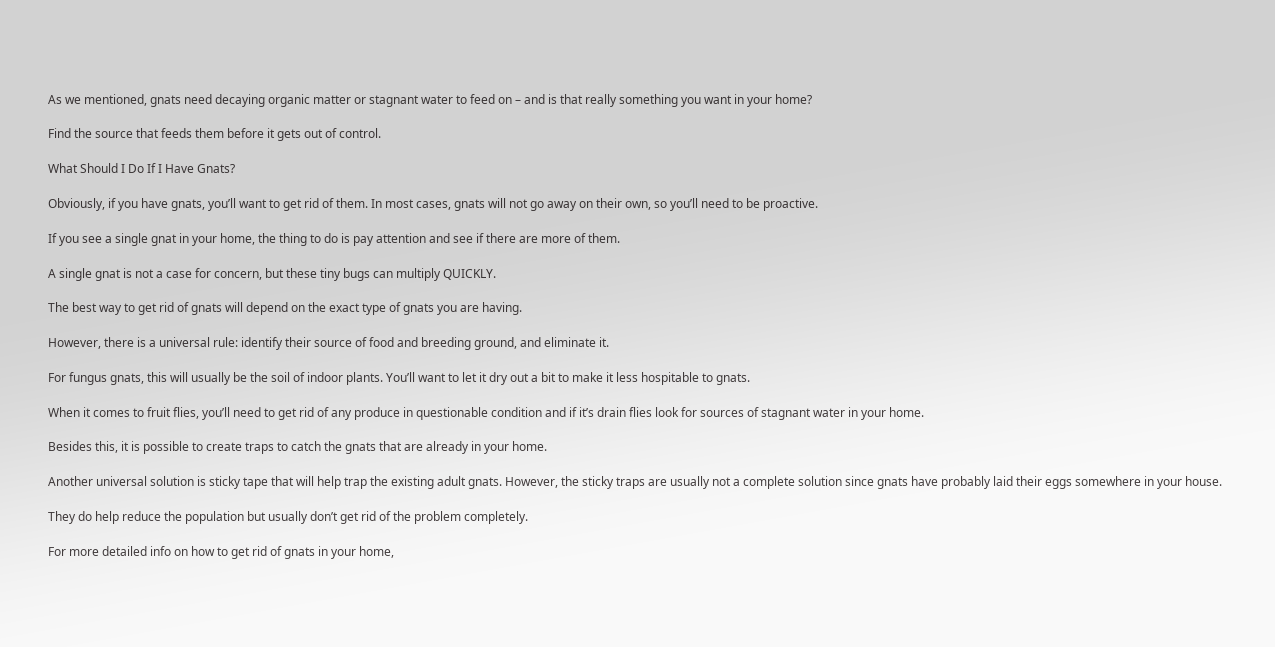As we mentioned, gnats need decaying organic matter or stagnant water to feed on – and is that really something you want in your home?

Find the source that feeds them before it gets out of control.

What Should I Do If I Have Gnats?

Obviously, if you have gnats, you’ll want to get rid of them. In most cases, gnats will not go away on their own, so you’ll need to be proactive.

If you see a single gnat in your home, the thing to do is pay attention and see if there are more of them.

A single gnat is not a case for concern, but these tiny bugs can multiply QUICKLY.

The best way to get rid of gnats will depend on the exact type of gnats you are having.

However, there is a universal rule: identify their source of food and breeding ground, and eliminate it.

For fungus gnats, this will usually be the soil of indoor plants. You’ll want to let it dry out a bit to make it less hospitable to gnats.

When it comes to fruit flies, you’ll need to get rid of any produce in questionable condition and if it’s drain flies look for sources of stagnant water in your home.

Besides this, it is possible to create traps to catch the gnats that are already in your home.

Another universal solution is sticky tape that will help trap the existing adult gnats. However, the sticky traps are usually not a complete solution since gnats have probably laid their eggs somewhere in your house.

They do help reduce the population but usually don’t get rid of the problem completely.

For more detailed info on how to get rid of gnats in your home,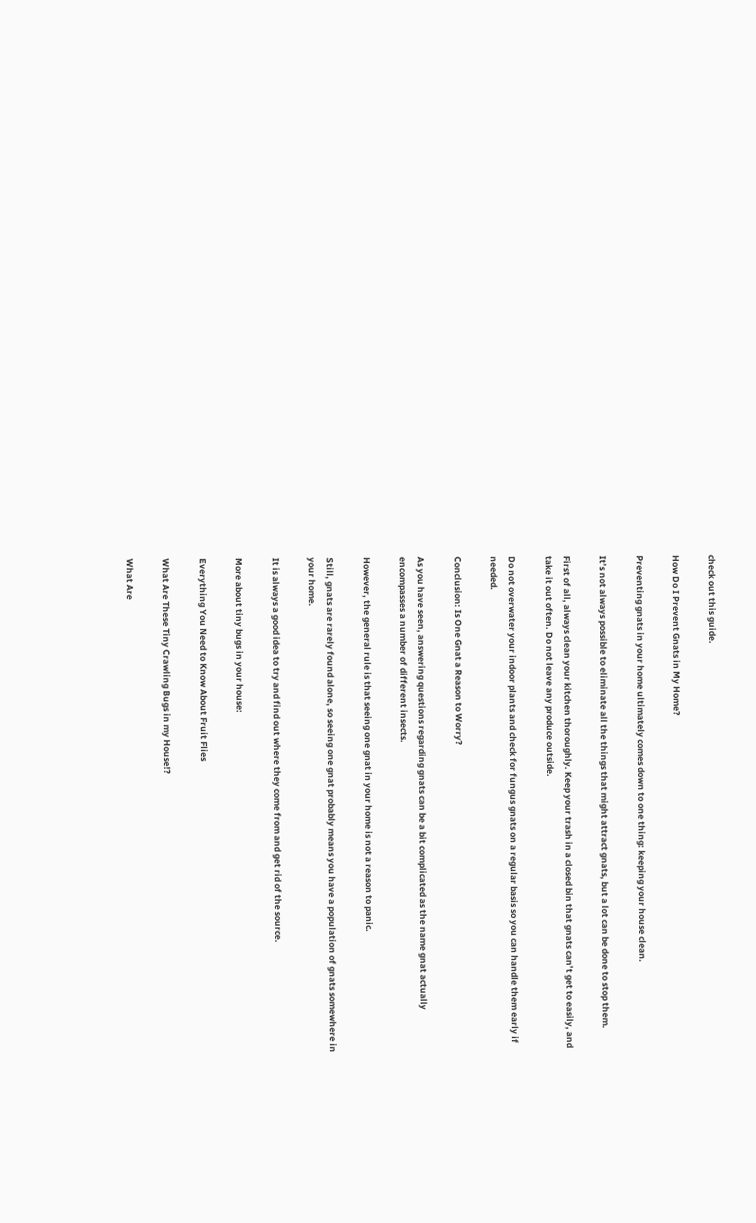check out this guide.

How Do I Prevent Gnats in My Home?

Preventing gnats in your home ultimately comes down to one thing: keeping your house clean.

It’s not always possible to eliminate all the things that might attract gnats, but a lot can be done to stop them.

First of all, always clean your kitchen thoroughly. Keep your trash in a closed bin that gnats can’t get to easily, and take it out often. Do not leave any produce outside.

Do not overwater your indoor plants and check for fungus gnats on a regular basis so you can handle them early if needed.

Conclusion: Is One Gnat a Reason to Worry?

As you have seen, answering questions regarding gnats can be a bit complicated as the name gnat actually encompasses a number of different insects.

However, the general rule is that seeing one gnat in your home is not a reason to panic.

Still, gnats are rarely found alone, so seeing one gnat probably means you have a population of gnats somewhere in your home.

It is always a good idea to try and find out where they come from and get rid of the source.

More about tiny bugs in your house:

Everything You Need to Know About Fruit Flies

What Are These Tiny Crawling Bugs in my House!?

What Are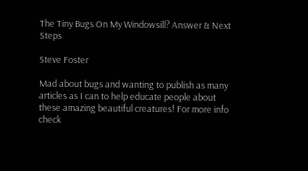The Tiny Bugs On My Windowsill? Answer & Next Steps

Steve Foster

Mad about bugs and wanting to publish as many articles as I can to help educate people about these amazing beautiful creatures! For more info check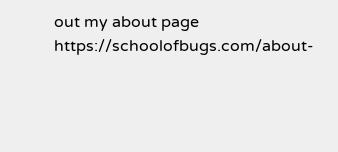out my about page https://schoolofbugs.com/about-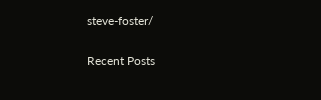steve-foster/

Recent Posts